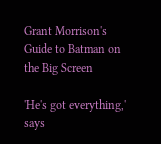Grant Morrison's Guide to Batman on the Big Screen

'He's got everything,' says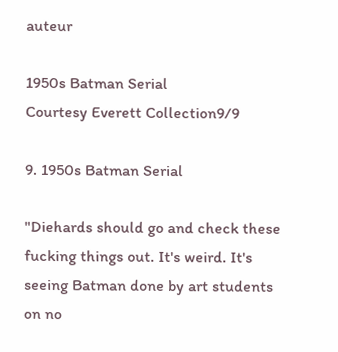auteur

1950s Batman Serial
Courtesy Everett Collection9/9

9. 1950s Batman Serial

"Diehards should go and check these fucking things out. It's weird. It's seeing Batman done by art students on no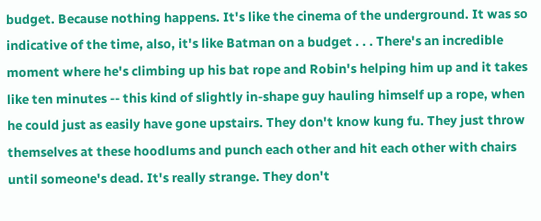budget. Because nothing happens. It's like the cinema of the underground. It was so indicative of the time, also, it's like Batman on a budget . . . There's an incredible moment where he's climbing up his bat rope and Robin's helping him up and it takes like ten minutes -- this kind of slightly in-shape guy hauling himself up a rope, when he could just as easily have gone upstairs. They don't know kung fu. They just throw themselves at these hoodlums and punch each other and hit each other with chairs until someone's dead. It's really strange. They don't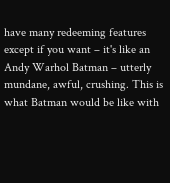have many redeeming features except if you want – it's like an Andy Warhol Batman – utterly mundane, awful, crushing. This is what Batman would be like with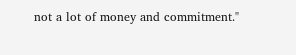not a lot of money and commitment."